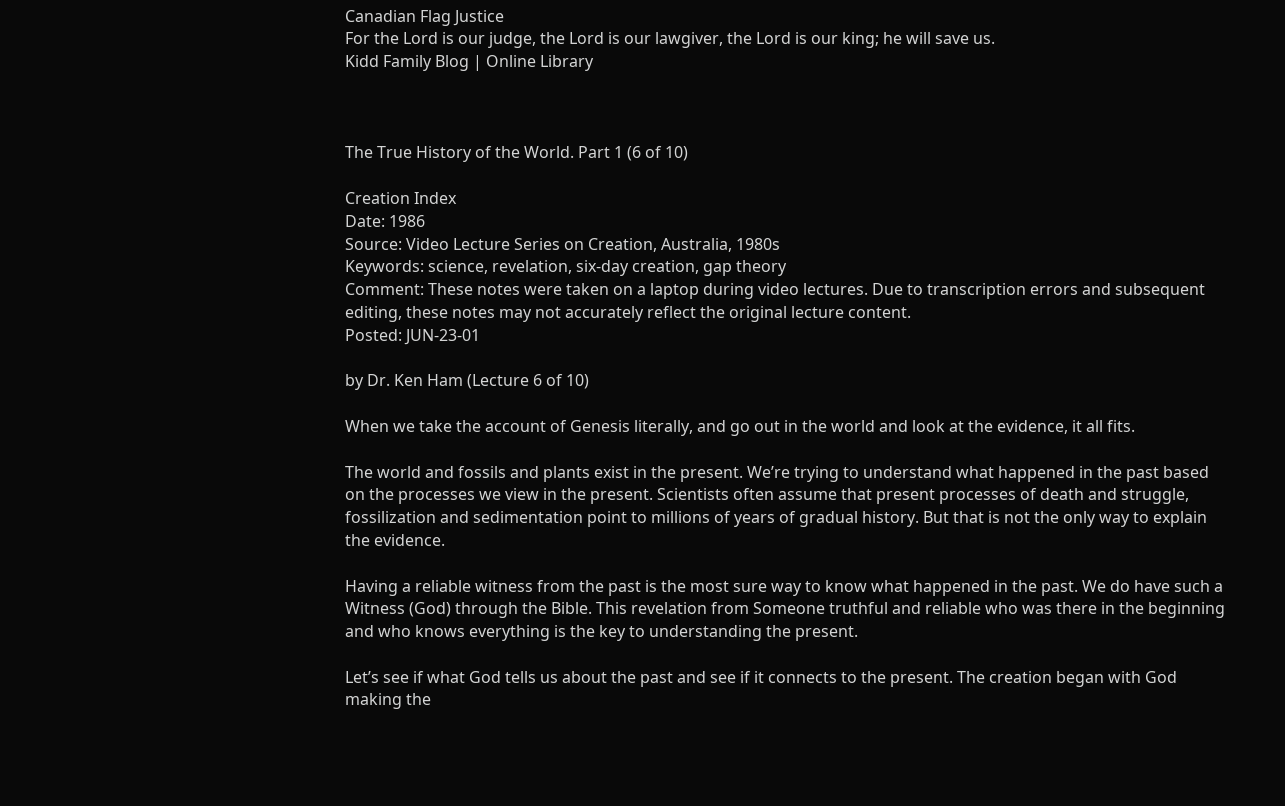Canadian Flag Justice
For the Lord is our judge, the Lord is our lawgiver, the Lord is our king; he will save us.
Kidd Family Blog | Online Library



The True History of the World. Part 1 (6 of 10)

Creation Index
Date: 1986
Source: Video Lecture Series on Creation, Australia, 1980s
Keywords: science, revelation, six-day creation, gap theory
Comment: These notes were taken on a laptop during video lectures. Due to transcription errors and subsequent editing, these notes may not accurately reflect the original lecture content.
Posted: JUN-23-01

by Dr. Ken Ham (Lecture 6 of 10)

When we take the account of Genesis literally, and go out in the world and look at the evidence, it all fits.

The world and fossils and plants exist in the present. We’re trying to understand what happened in the past based on the processes we view in the present. Scientists often assume that present processes of death and struggle, fossilization and sedimentation point to millions of years of gradual history. But that is not the only way to explain the evidence.

Having a reliable witness from the past is the most sure way to know what happened in the past. We do have such a Witness (God) through the Bible. This revelation from Someone truthful and reliable who was there in the beginning and who knows everything is the key to understanding the present.

Let’s see if what God tells us about the past and see if it connects to the present. The creation began with God making the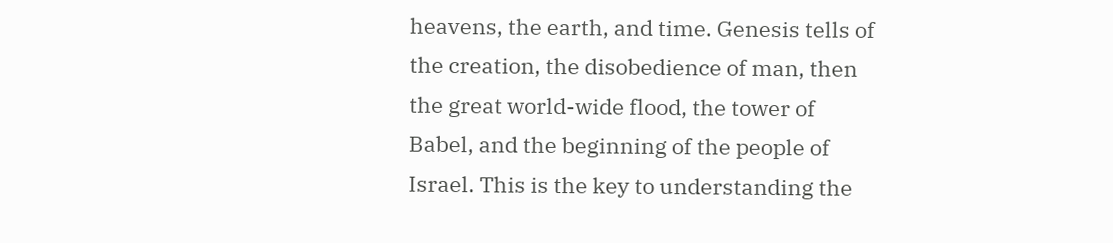heavens, the earth, and time. Genesis tells of the creation, the disobedience of man, then the great world-wide flood, the tower of Babel, and the beginning of the people of Israel. This is the key to understanding the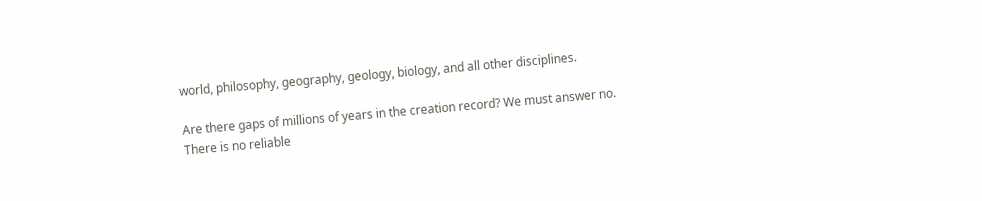world, philosophy, geography, geology, biology, and all other disciplines.

Are there gaps of millions of years in the creation record? We must answer no. There is no reliable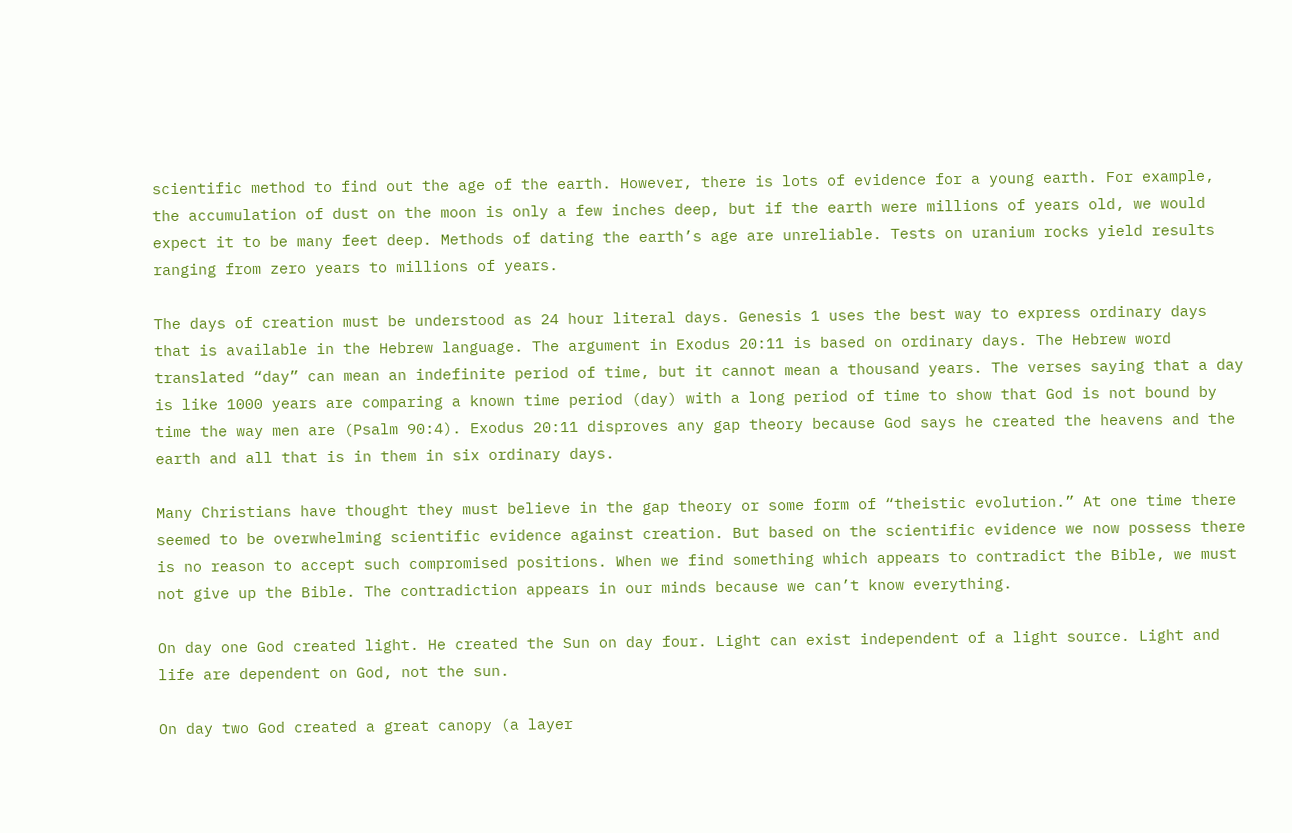scientific method to find out the age of the earth. However, there is lots of evidence for a young earth. For example, the accumulation of dust on the moon is only a few inches deep, but if the earth were millions of years old, we would expect it to be many feet deep. Methods of dating the earth’s age are unreliable. Tests on uranium rocks yield results ranging from zero years to millions of years.

The days of creation must be understood as 24 hour literal days. Genesis 1 uses the best way to express ordinary days that is available in the Hebrew language. The argument in Exodus 20:11 is based on ordinary days. The Hebrew word translated “day” can mean an indefinite period of time, but it cannot mean a thousand years. The verses saying that a day is like 1000 years are comparing a known time period (day) with a long period of time to show that God is not bound by time the way men are (Psalm 90:4). Exodus 20:11 disproves any gap theory because God says he created the heavens and the earth and all that is in them in six ordinary days.

Many Christians have thought they must believe in the gap theory or some form of “theistic evolution.” At one time there seemed to be overwhelming scientific evidence against creation. But based on the scientific evidence we now possess there is no reason to accept such compromised positions. When we find something which appears to contradict the Bible, we must not give up the Bible. The contradiction appears in our minds because we can’t know everything.

On day one God created light. He created the Sun on day four. Light can exist independent of a light source. Light and life are dependent on God, not the sun.

On day two God created a great canopy (a layer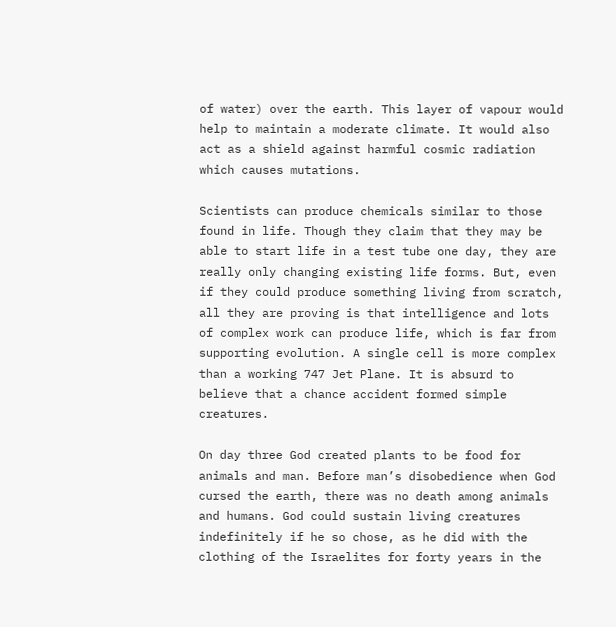of water) over the earth. This layer of vapour would help to maintain a moderate climate. It would also act as a shield against harmful cosmic radiation which causes mutations.

Scientists can produce chemicals similar to those found in life. Though they claim that they may be able to start life in a test tube one day, they are really only changing existing life forms. But, even if they could produce something living from scratch, all they are proving is that intelligence and lots of complex work can produce life, which is far from supporting evolution. A single cell is more complex than a working 747 Jet Plane. It is absurd to believe that a chance accident formed simple creatures.

On day three God created plants to be food for animals and man. Before man’s disobedience when God cursed the earth, there was no death among animals and humans. God could sustain living creatures indefinitely if he so chose, as he did with the clothing of the Israelites for forty years in the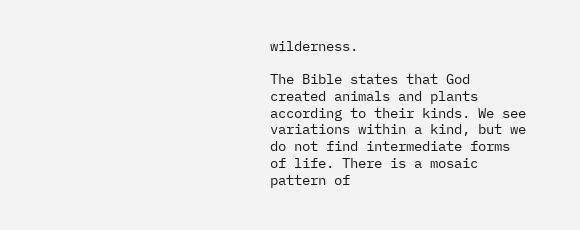wilderness.

The Bible states that God created animals and plants according to their kinds. We see variations within a kind, but we do not find intermediate forms of life. There is a mosaic pattern of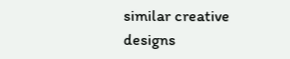similar creative designs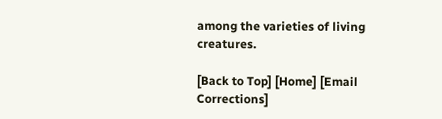among the varieties of living creatures.

[Back to Top] [Home] [Email Corrections]